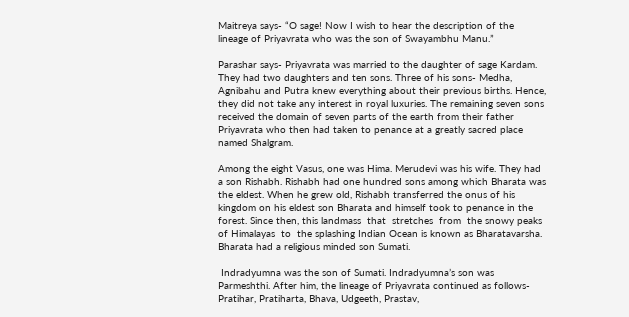Maitreya says- “O sage! Now I wish to hear the description of the lineage of Priyavrata who was the son of Swayambhu Manu.”

Parashar says- Priyavrata was married to the daughter of sage Kardam. They had two daughters and ten sons. Three of his sons- Medha, Agnibahu and Putra knew everything about their previous births. Hence, they did not take any interest in royal luxuries. The remaining seven sons received the domain of seven parts of the earth from their father Priyavrata who then had taken to penance at a greatly sacred place named Shalgram.

Among the eight Vasus, one was Hima. Merudevi was his wife. They had a son Rishabh. Rishabh had one hundred sons among which Bharata was the eldest. When he grew old, Rishabh transferred the onus of his kingdom on his eldest son Bharata and himself took to penance in the forest. Since then, this landmass  that  stretches  from  the snowy peaks  of Himalayas  to  the splashing Indian Ocean is known as Bharatavarsha. Bharata had a religious minded son Sumati.

 Indradyumna was the son of Sumati. Indradyumna’s son was Parmeshthi. After him, the lineage of Priyavrata continued as follows- Pratihar, Pratiharta, Bhava, Udgeeth, Prastav,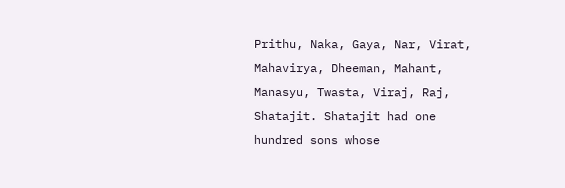Prithu, Naka, Gaya, Nar, Virat, Mahavirya, Dheeman, Mahant, Manasyu, Twasta, Viraj, Raj, Shatajit. Shatajit had one hundred sons whose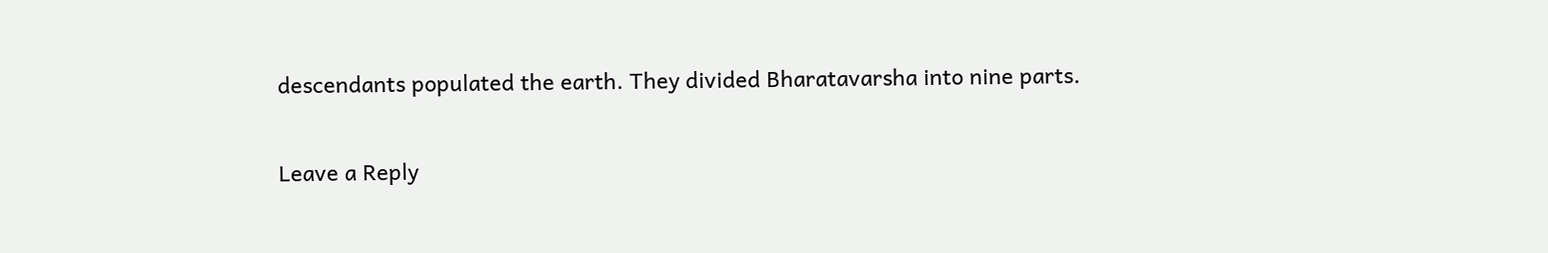descendants populated the earth. They divided Bharatavarsha into nine parts.

Leave a Reply